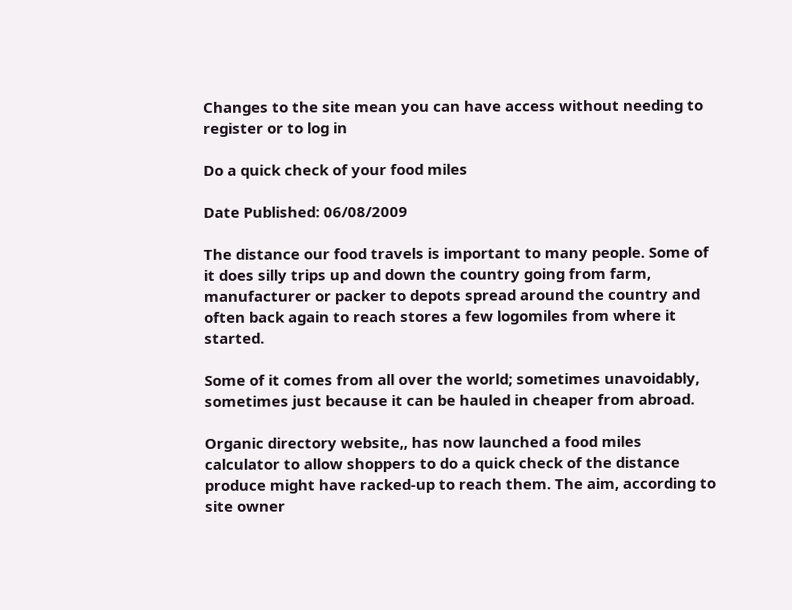Changes to the site mean you can have access without needing to register or to log in

Do a quick check of your food miles

Date Published: 06/08/2009

The distance our food travels is important to many people. Some of it does silly trips up and down the country going from farm, manufacturer or packer to depots spread around the country and often back again to reach stores a few logomiles from where it started.

Some of it comes from all over the world; sometimes unavoidably, sometimes just because it can be hauled in cheaper from abroad.

Organic directory website,, has now launched a food miles calculator to allow shoppers to do a quick check of the distance produce might have racked-up to reach them. The aim, according to site owner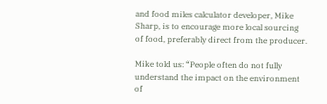and food miles calculator developer, Mike Sharp, is to encourage more local sourcing of food, preferably direct from the producer.

Mike told us: “People often do not fully understand the impact on the environment of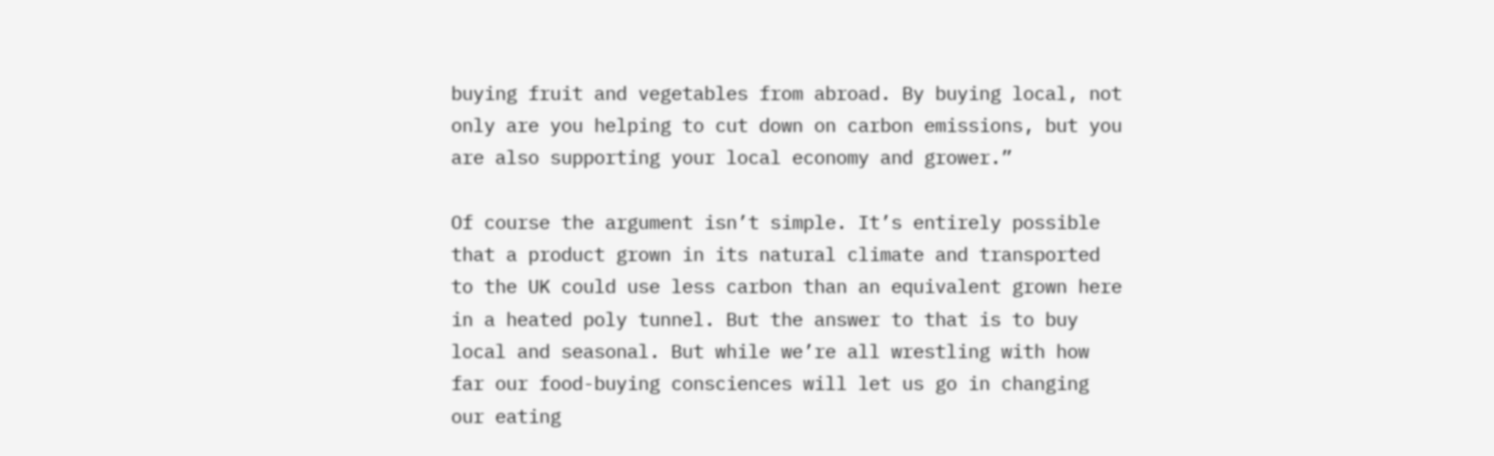buying fruit and vegetables from abroad. By buying local, not only are you helping to cut down on carbon emissions, but you are also supporting your local economy and grower.”

Of course the argument isn’t simple. It’s entirely possible that a product grown in its natural climate and transported to the UK could use less carbon than an equivalent grown here in a heated poly tunnel. But the answer to that is to buy local and seasonal. But while we’re all wrestling with how far our food-buying consciences will let us go in changing our eating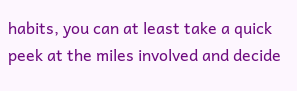habits, you can at least take a quick peek at the miles involved and decide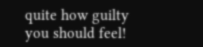quite how guilty you should feel!